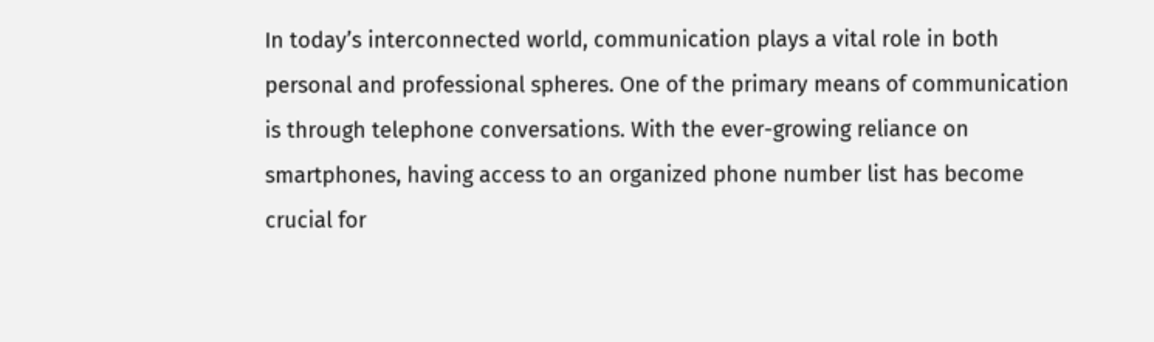In today’s interconnected world, communication plays a vital role in both personal and professional spheres. One of the primary means of communication is through telephone conversations. With the ever-growing reliance on smartphones, having access to an organized phone number list has become crucial for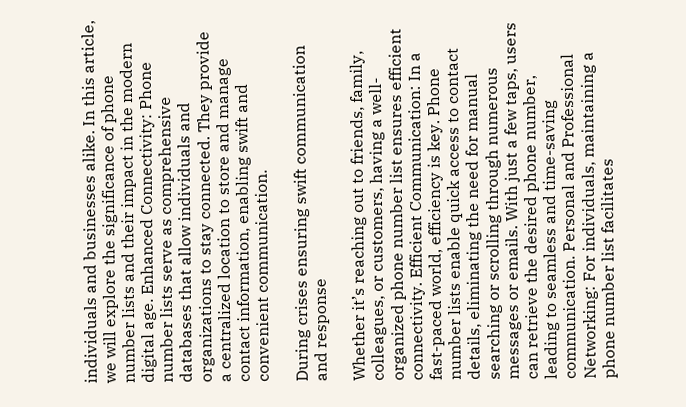individuals and businesses alike. In this article, we will explore the significance of phone number lists and their impact in the modern digital age. Enhanced Connectivity: Phone number lists serve as comprehensive databases that allow individuals and organizations to stay connected. They provide a centralized location to store and manage contact information, enabling swift and convenient communication.

During crises ensuring swift communication and response

Whether it’s reaching out to friends, family, colleagues, or customers, having a well-organized phone number list ensures efficient connectivity. Efficient Communication: In a fast-paced world, efficiency is key. Phone number lists enable quick access to contact details, eliminating the need for manual searching or scrolling through numerous messages or emails. With just a few taps, users can retrieve the desired phone number, leading to seamless and time-saving communication. Personal and Professional Networking: For individuals, maintaining a phone number list facilitates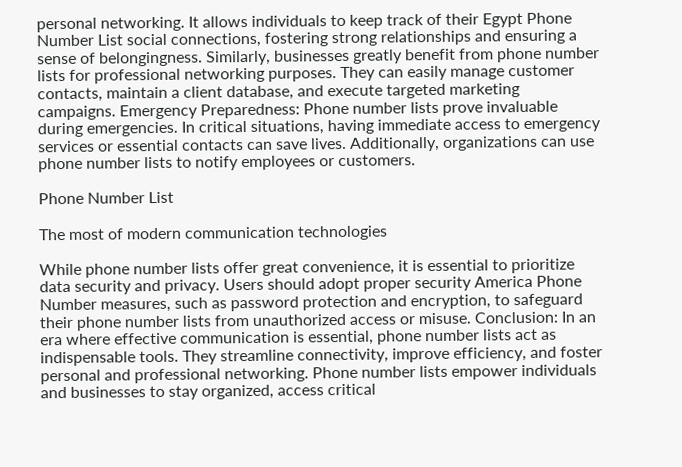personal networking. It allows individuals to keep track of their Egypt Phone Number List social connections, fostering strong relationships and ensuring a sense of belongingness. Similarly, businesses greatly benefit from phone number lists for professional networking purposes. They can easily manage customer contacts, maintain a client database, and execute targeted marketing campaigns. Emergency Preparedness: Phone number lists prove invaluable during emergencies. In critical situations, having immediate access to emergency services or essential contacts can save lives. Additionally, organizations can use phone number lists to notify employees or customers.

Phone Number List

The most of modern communication technologies

While phone number lists offer great convenience, it is essential to prioritize data security and privacy. Users should adopt proper security America Phone Number measures, such as password protection and encryption, to safeguard their phone number lists from unauthorized access or misuse. Conclusion: In an era where effective communication is essential, phone number lists act as indispensable tools. They streamline connectivity, improve efficiency, and foster personal and professional networking. Phone number lists empower individuals and businesses to stay organized, access critical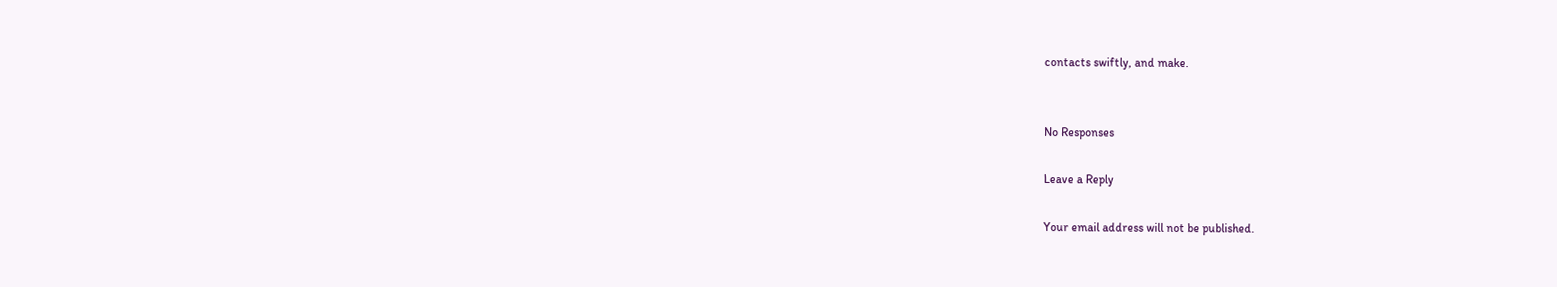contacts swiftly, and make.


No Responses

Leave a Reply

Your email address will not be published.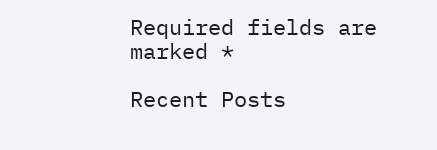Required fields are marked *

Recent Posts